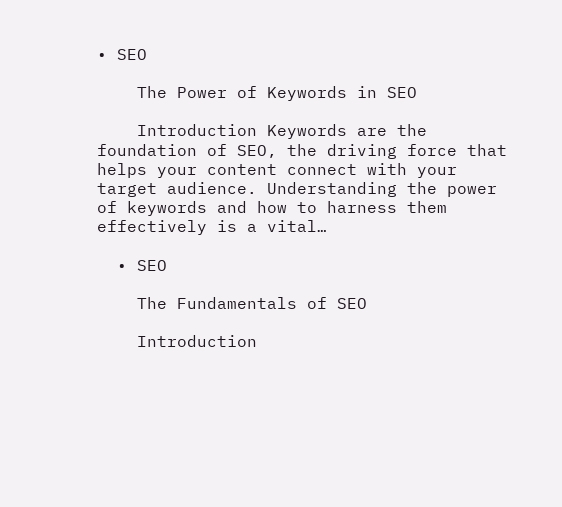• SEO

    The Power of Keywords in SEO

    Introduction Keywords are the foundation of SEO, the driving force that helps your content connect with your target audience. Understanding the power of keywords and how to harness them effectively is a vital…

  • SEO

    The Fundamentals of SEO

    Introduction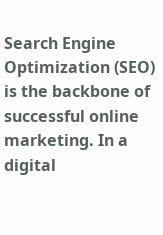Search Engine Optimization (SEO) is the backbone of successful online marketing. In a digital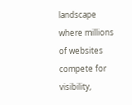landscape where millions of websites compete for visibility,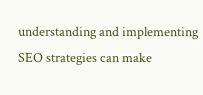understanding and implementing SEO strategies can make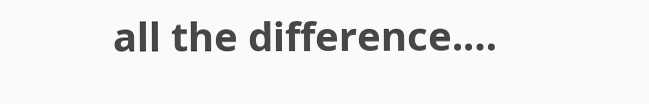all the difference.…